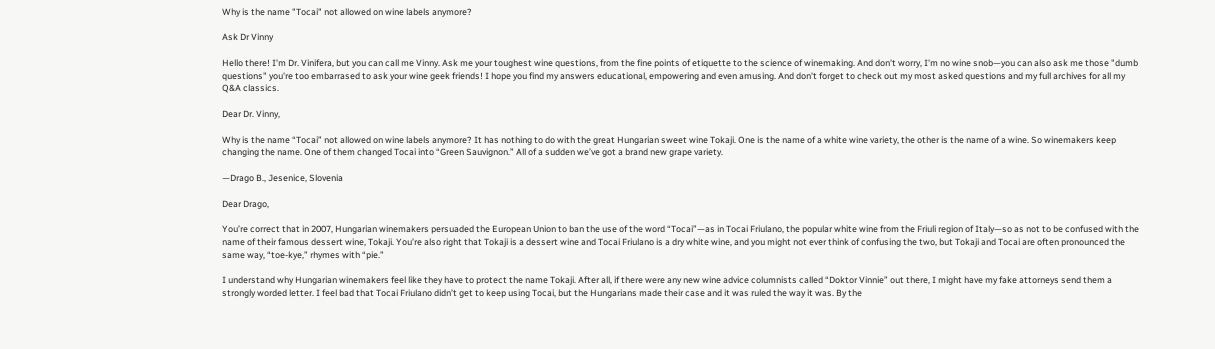Why is the name "Tocai" not allowed on wine labels anymore?

Ask Dr Vinny

Hello there! I'm Dr. Vinifera, but you can call me Vinny. Ask me your toughest wine questions, from the fine points of etiquette to the science of winemaking. And don't worry, I'm no wine snob—you can also ask me those "dumb questions" you're too embarrased to ask your wine geek friends! I hope you find my answers educational, empowering and even amusing. And don't forget to check out my most asked questions and my full archives for all my Q&A classics.

Dear Dr. Vinny,

Why is the name “Tocai” not allowed on wine labels anymore? It has nothing to do with the great Hungarian sweet wine Tokaji. One is the name of a white wine variety, the other is the name of a wine. So winemakers keep changing the name. One of them changed Tocai into “Green Sauvignon.” All of a sudden we’ve got a brand new grape variety.

—Drago B., Jesenice, Slovenia

Dear Drago,

You’re correct that in 2007, Hungarian winemakers persuaded the European Union to ban the use of the word “Tocai”—as in Tocai Friulano, the popular white wine from the Friuli region of Italy—so as not to be confused with the name of their famous dessert wine, Tokaji. You’re also right that Tokaji is a dessert wine and Tocai Friulano is a dry white wine, and you might not ever think of confusing the two, but Tokaji and Tocai are often pronounced the same way, “toe-kye,” rhymes with “pie.”

I understand why Hungarian winemakers feel like they have to protect the name Tokaji. After all, if there were any new wine advice columnists called “Doktor Vinnie” out there, I might have my fake attorneys send them a strongly worded letter. I feel bad that Tocai Friulano didn’t get to keep using Tocai, but the Hungarians made their case and it was ruled the way it was. By the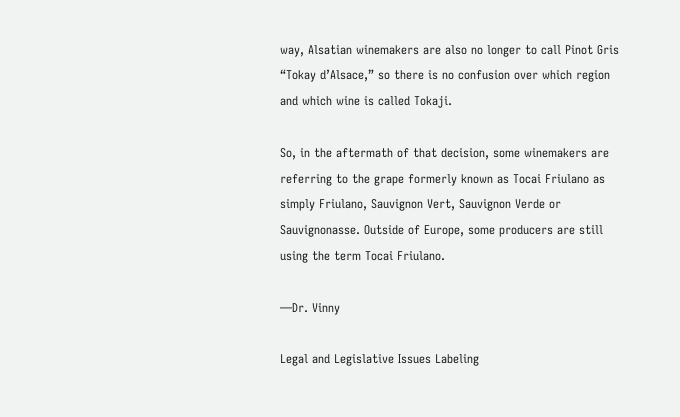way, Alsatian winemakers are also no longer to call Pinot Gris “Tokay d’Alsace,” so there is no confusion over which region and which wine is called Tokaji.

So, in the aftermath of that decision, some winemakers are referring to the grape formerly known as Tocai Friulano as simply Friulano, Sauvignon Vert, Sauvignon Verde or Sauvignonasse. Outside of Europe, some producers are still using the term Tocai Friulano.

—Dr. Vinny

Legal and Legislative Issues Labeling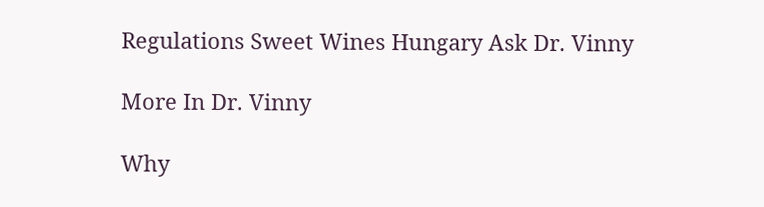Regulations Sweet Wines Hungary Ask Dr. Vinny

More In Dr. Vinny

Why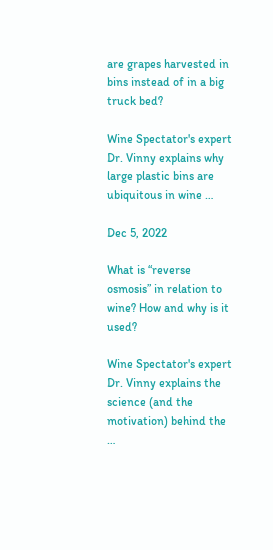are grapes harvested in bins instead of in a big truck bed?

Wine Spectator's expert Dr. Vinny explains why large plastic bins are ubiquitous in wine …

Dec 5, 2022

What is “reverse osmosis” in relation to wine? How and why is it used?

Wine Spectator's expert Dr. Vinny explains the science (and the motivation) behind the …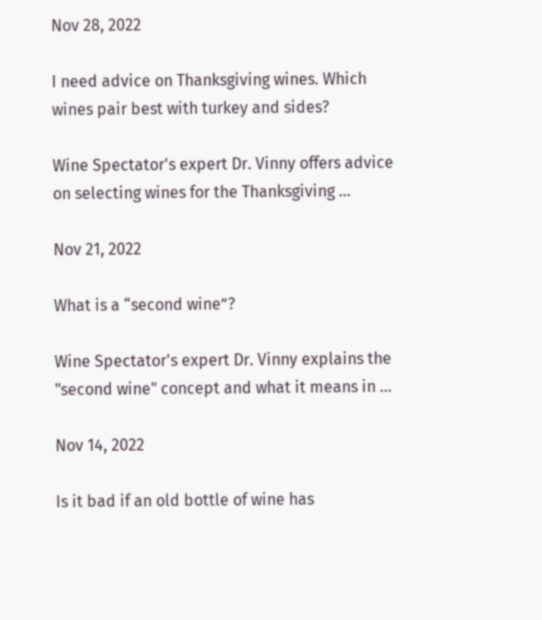Nov 28, 2022

I need advice on Thanksgiving wines. Which wines pair best with turkey and sides?

Wine Spectator's expert Dr. Vinny offers advice on selecting wines for the Thanksgiving …

Nov 21, 2022

What is a “second wine”?

Wine Spectator's expert Dr. Vinny explains the "second wine" concept and what it means in …

Nov 14, 2022

Is it bad if an old bottle of wine has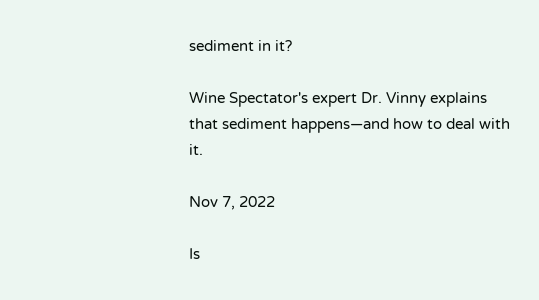sediment in it?

Wine Spectator's expert Dr. Vinny explains that sediment happens—and how to deal with it.

Nov 7, 2022

Is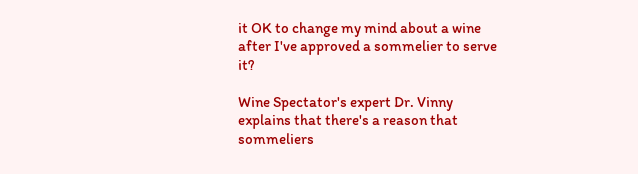it OK to change my mind about a wine after I've approved a sommelier to serve it?

Wine Spectator's expert Dr. Vinny explains that there's a reason that sommeliers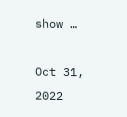show …

Oct 31, 2022